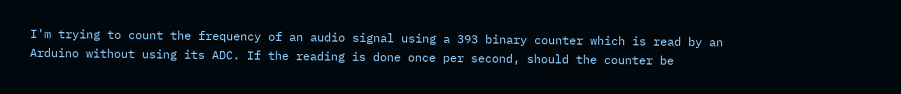I'm trying to count the frequency of an audio signal using a 393 binary counter which is read by an Arduino without using its ADC. If the reading is done once per second, should the counter be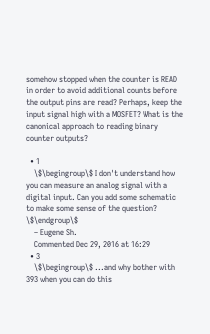somehow stopped when the counter is READ in order to avoid additional counts before the output pins are read? Perhaps, keep the input signal high with a MOSFET? What is the canonical approach to reading binary counter outputs?

  • 1
    \$\begingroup\$ I don't understand how you can measure an analog signal with a digital input. Can you add some schematic to make some sense of the question? \$\endgroup\$
    – Eugene Sh.
    Commented Dec 29, 2016 at 16:29
  • 3
    \$\begingroup\$ ...and why bother with 393 when you can do this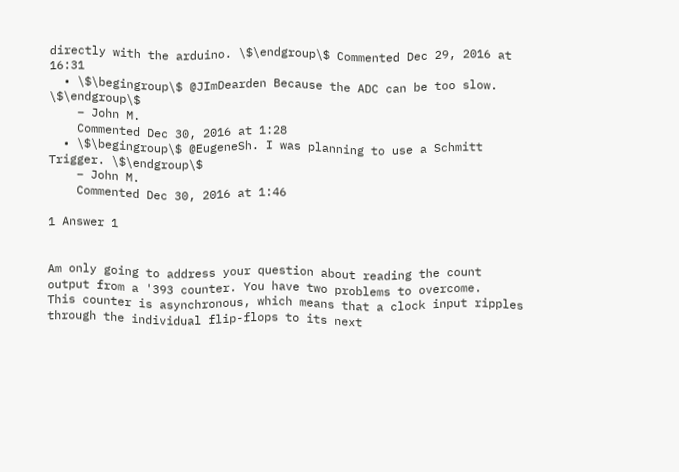directly with the arduino. \$\endgroup\$ Commented Dec 29, 2016 at 16:31
  • \$\begingroup\$ @JImDearden Because the ADC can be too slow. \$\endgroup\$
    – John M.
    Commented Dec 30, 2016 at 1:28
  • \$\begingroup\$ @EugeneSh. I was planning to use a Schmitt Trigger. \$\endgroup\$
    – John M.
    Commented Dec 30, 2016 at 1:46

1 Answer 1


Am only going to address your question about reading the count output from a '393 counter. You have two problems to overcome.
This counter is asynchronous, which means that a clock input ripples through the individual flip-flops to its next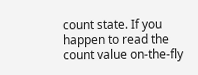count state. If you happen to read the count value on-the-fly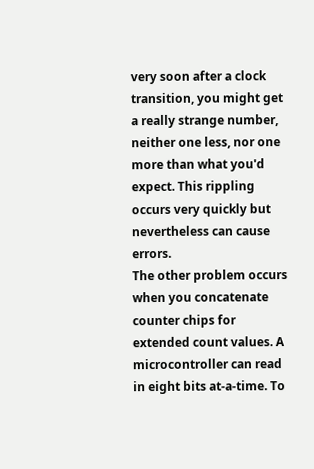very soon after a clock transition, you might get a really strange number, neither one less, nor one more than what you'd expect. This rippling occurs very quickly but nevertheless can cause errors.
The other problem occurs when you concatenate counter chips for extended count values. A microcontroller can read in eight bits at-a-time. To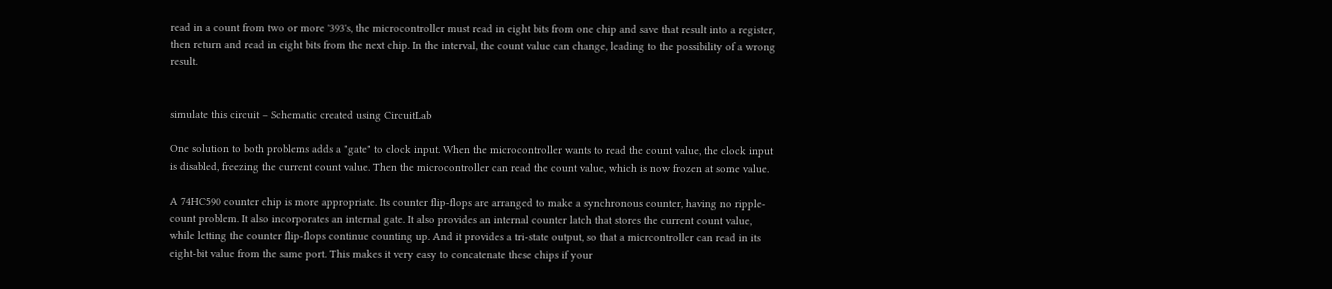read in a count from two or more '393's, the microcontroller must read in eight bits from one chip and save that result into a register, then return and read in eight bits from the next chip. In the interval, the count value can change, leading to the possibility of a wrong result.


simulate this circuit – Schematic created using CircuitLab

One solution to both problems adds a "gate" to clock input. When the microcontroller wants to read the count value, the clock input is disabled, freezing the current count value. Then the microcontroller can read the count value, which is now frozen at some value.

A 74HC590 counter chip is more appropriate. Its counter flip-flops are arranged to make a synchronous counter, having no ripple-count problem. It also incorporates an internal gate. It also provides an internal counter latch that stores the current count value, while letting the counter flip-flops continue counting up. And it provides a tri-state output, so that a micrcontroller can read in its eight-bit value from the same port. This makes it very easy to concatenate these chips if your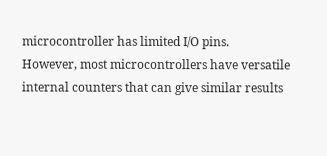microcontroller has limited I/O pins.
However, most microcontrollers have versatile internal counters that can give similar results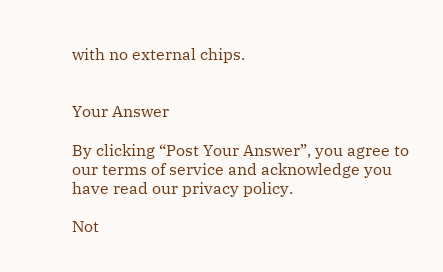with no external chips.


Your Answer

By clicking “Post Your Answer”, you agree to our terms of service and acknowledge you have read our privacy policy.

Not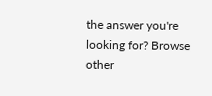the answer you're looking for? Browse other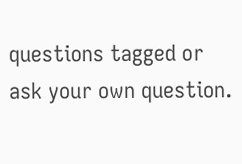questions tagged or ask your own question.